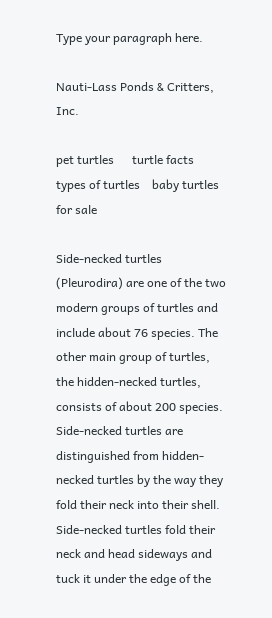Type your paragraph here.

Nauti-Lass Ponds & Critters, Inc.

pet turtles      turtle facts     types of turtles    baby turtles for sale

Side-necked turtles (Pleurodira) are one of the two modern groups of turtles and include about 76 species. The other main group of turtles, the hidden-necked turtles, consists of about 200 species. Side-necked turtles are distinguished from hidden-necked turtles by the way they fold their neck into their shell. Side-necked turtles fold their neck and head sideways and tuck it under the edge of the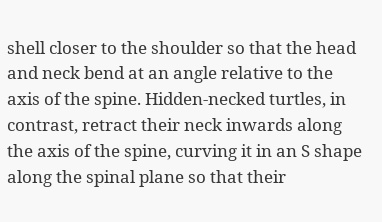shell closer to the shoulder so that the head and neck bend at an angle relative to the axis of the spine. Hidden-necked turtles, in contrast, retract their neck inwards along the axis of the spine, curving it in an S shape along the spinal plane so that their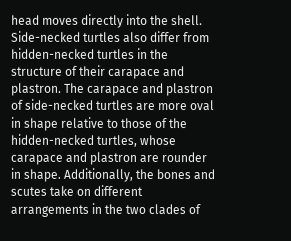head moves directly into the shell. Side-necked turtles also differ from hidden-necked turtles in the structure of their carapace and plastron. The carapace and plastron of side-necked turtles are more oval in shape relative to those of the hidden-necked turtles, whose carapace and plastron are rounder in shape. Additionally, the bones and scutes take on different arrangements in the two clades of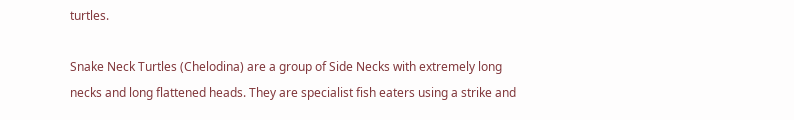turtles.

Snake Neck Turtles (Chelodina) are a group of Side Necks with extremely long necks and long flattened heads. They are specialist fish eaters using a strike and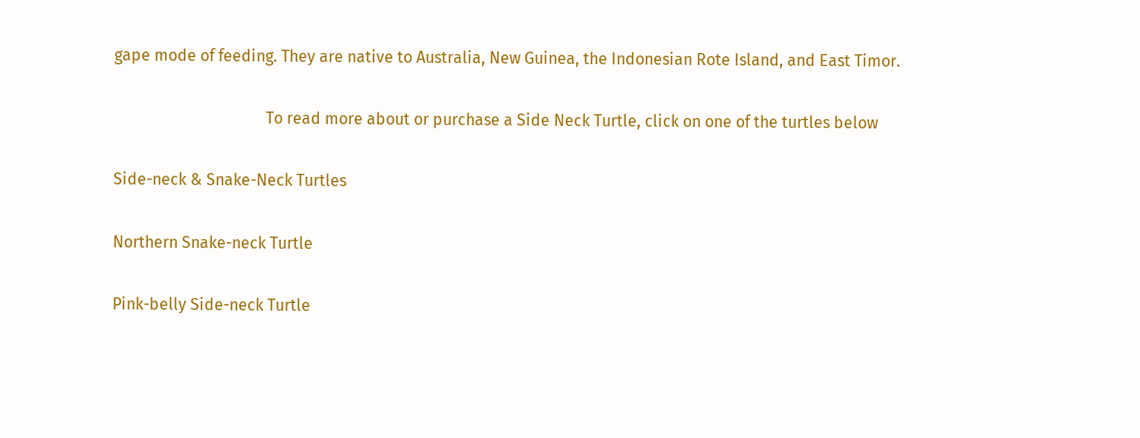gape mode of feeding. They are native to Australia, New Guinea, the Indonesian Rote Island, and East Timor.

                                      To read more about or purchase a Side Neck Turtle, click on one of the turtles below

Side-neck & Snake-Neck Turtles

Northern Snake-neck Turtle

Pink-belly Side-neck Turtle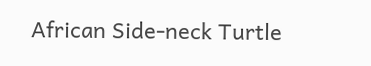African Side-neck Turtle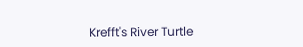Krefft's River Turtle